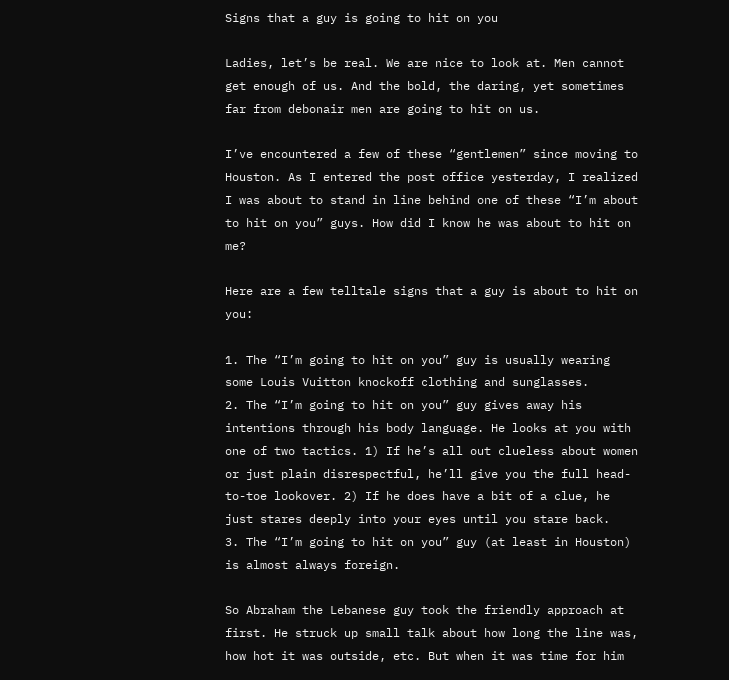Signs that a guy is going to hit on you

Ladies, let’s be real. We are nice to look at. Men cannot get enough of us. And the bold, the daring, yet sometimes far from debonair men are going to hit on us.

I’ve encountered a few of these “gentlemen” since moving to Houston. As I entered the post office yesterday, I realized I was about to stand in line behind one of these “I’m about to hit on you” guys. How did I know he was about to hit on me?

Here are a few telltale signs that a guy is about to hit on you:

1. The “I’m going to hit on you” guy is usually wearing some Louis Vuitton knockoff clothing and sunglasses.
2. The “I’m going to hit on you” guy gives away his intentions through his body language. He looks at you with one of two tactics. 1) If he’s all out clueless about women or just plain disrespectful, he’ll give you the full head-to-toe lookover. 2) If he does have a bit of a clue, he just stares deeply into your eyes until you stare back.
3. The “I’m going to hit on you” guy (at least in Houston) is almost always foreign.

So Abraham the Lebanese guy took the friendly approach at first. He struck up small talk about how long the line was, how hot it was outside, etc. But when it was time for him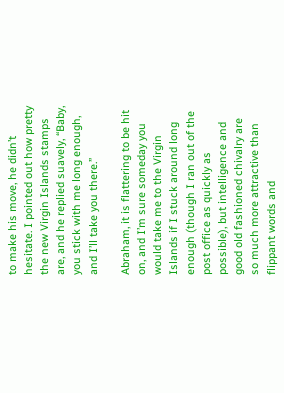to make his move, he didn’t hesitate. I pointed out how pretty the new Virgin Islands stamps are, and he replied suavely, “Baby, you stick with me long enough, and I’ll take you there.”

Abraham, it is flattering to be hit on, and I’m sure someday you would take me to the Virgin Islands if I stuck around long enough (though I ran out of the post office as quickly as possible), but intelligence and good old fashioned chivalry are so much more attractive than flippant words and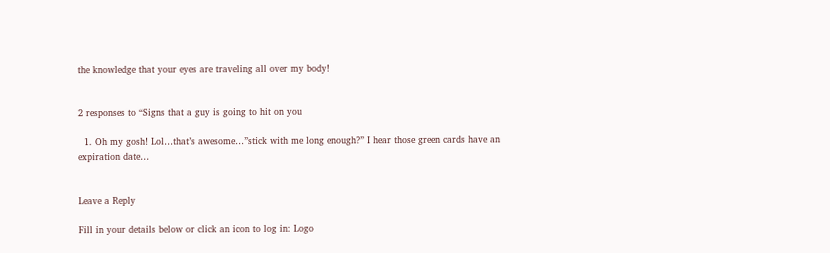the knowledge that your eyes are traveling all over my body!


2 responses to “Signs that a guy is going to hit on you

  1. Oh my gosh! Lol…that’s awesome…”stick with me long enough?” I hear those green cards have an expiration date…


Leave a Reply

Fill in your details below or click an icon to log in: Logo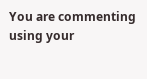You are commenting using your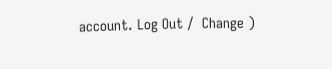account. Log Out /  Change )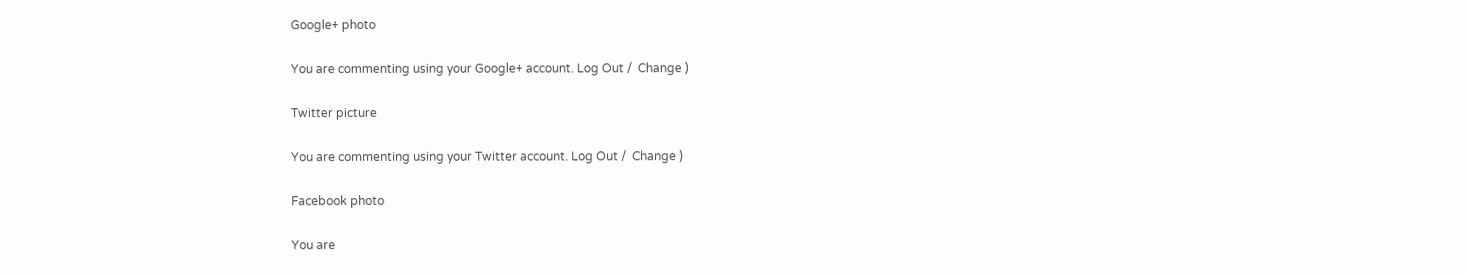Google+ photo

You are commenting using your Google+ account. Log Out /  Change )

Twitter picture

You are commenting using your Twitter account. Log Out /  Change )

Facebook photo

You are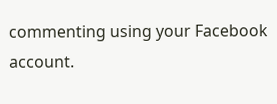commenting using your Facebook account.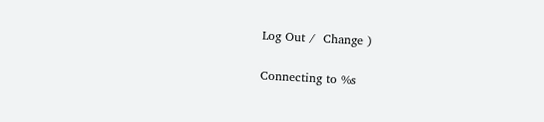Log Out /  Change )

Connecting to %s